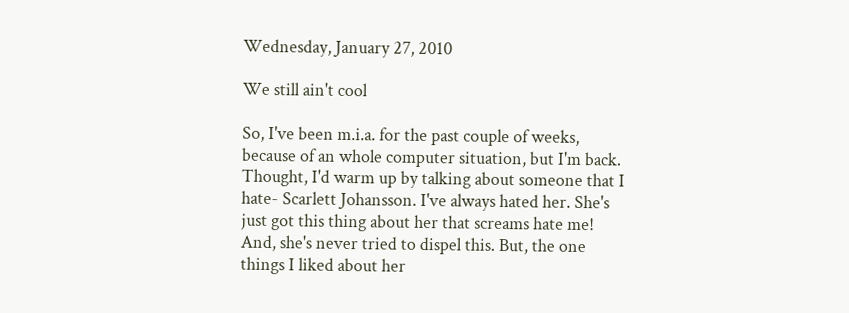Wednesday, January 27, 2010

We still ain't cool

So, I've been m.i.a. for the past couple of weeks, because of an whole computer situation, but I'm back. Thought, I'd warm up by talking about someone that I hate- Scarlett Johansson. I've always hated her. She's just got this thing about her that screams hate me! And, she's never tried to dispel this. But, the one things I liked about her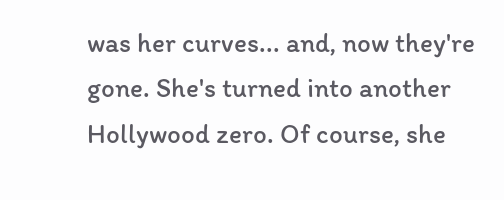was her curves... and, now they're gone. She's turned into another Hollywood zero. Of course, she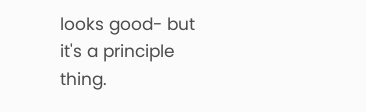looks good- but it's a principle thing.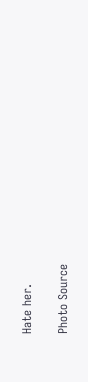Hate her.

Photo Source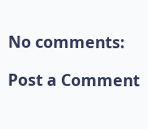No comments:

Post a Comment